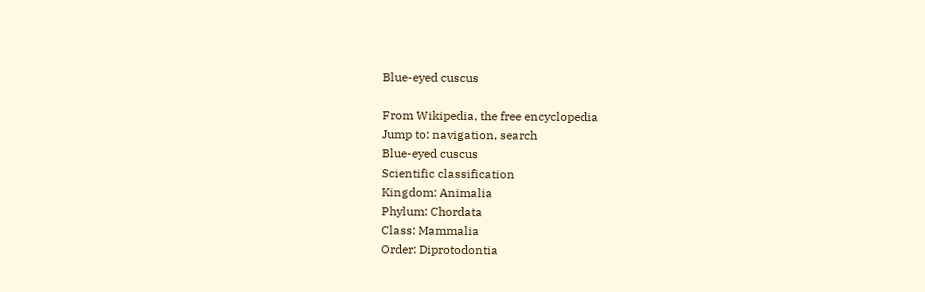Blue-eyed cuscus

From Wikipedia, the free encyclopedia
Jump to: navigation, search
Blue-eyed cuscus
Scientific classification
Kingdom: Animalia
Phylum: Chordata
Class: Mammalia
Order: Diprotodontia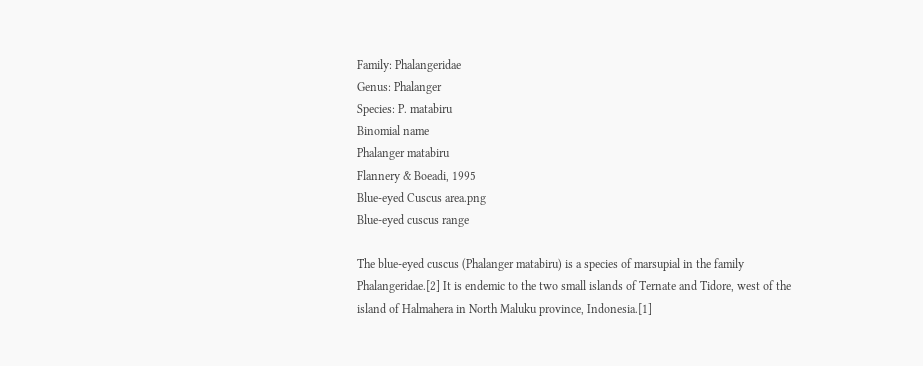Family: Phalangeridae
Genus: Phalanger
Species: P. matabiru
Binomial name
Phalanger matabiru
Flannery & Boeadi, 1995
Blue-eyed Cuscus area.png
Blue-eyed cuscus range

The blue-eyed cuscus (Phalanger matabiru) is a species of marsupial in the family Phalangeridae.[2] It is endemic to the two small islands of Ternate and Tidore, west of the island of Halmahera in North Maluku province, Indonesia.[1]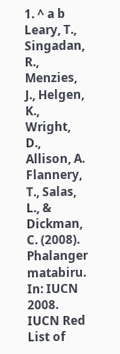1. ^ a b Leary, T., Singadan, R., Menzies, J., Helgen, K., Wright, D., Allison, A. Flannery, T., Salas, L., & Dickman, C. (2008). Phalanger matabiru. In: IUCN 2008. IUCN Red List of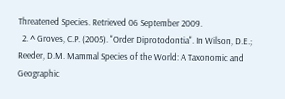Threatened Species. Retrieved 06 September 2009.
  2. ^ Groves, C.P. (2005). "Order Diprotodontia". In Wilson, D.E.; Reeder, D.M. Mammal Species of the World: A Taxonomic and Geographic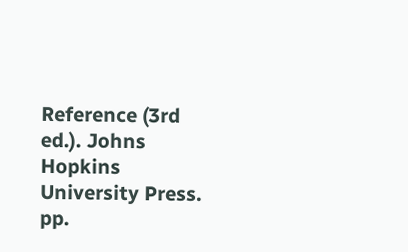Reference (3rd ed.). Johns Hopkins University Press. pp.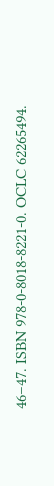46–47. ISBN 978-0-8018-8221-0. OCLC 62265494.